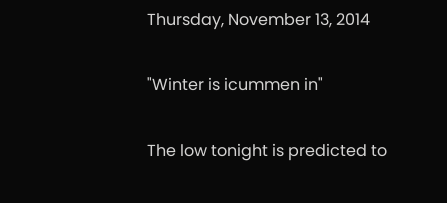Thursday, November 13, 2014

"Winter is icummen in"

The low tonight is predicted to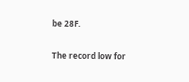be 28F.

The record low for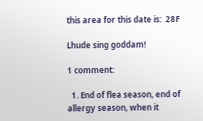this area for this date is:  28F

Lhude sing goddam!

1 comment:

  1. End of flea season, end of allergy season, when it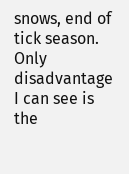snows, end of tick season. Only disadvantage I can see is the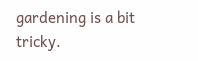gardening is a bit tricky.